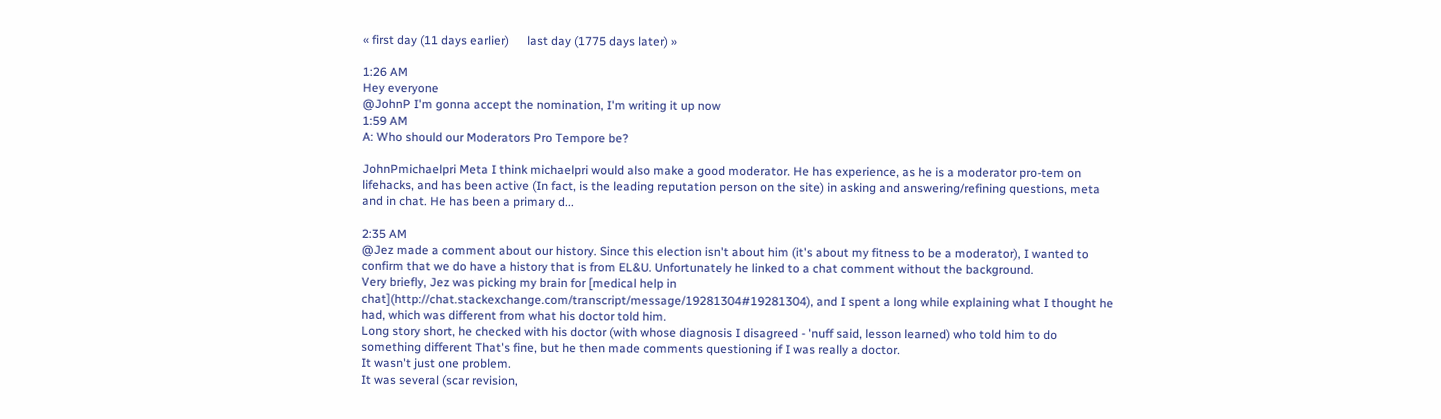« first day (11 days earlier)      last day (1775 days later) »

1:26 AM
Hey everyone
@JohnP I'm gonna accept the nomination, I'm writing it up now
1:59 AM
A: Who should our Moderators Pro Tempore be?

JohnPmichaelpri Meta I think michaelpri would also make a good moderator. He has experience, as he is a moderator pro-tem on lifehacks, and has been active (In fact, is the leading reputation person on the site) in asking and answering/refining questions, meta and in chat. He has been a primary d...

2:35 AM
@Jez made a comment about our history. Since this election isn't about him (it's about my fitness to be a moderator), I wanted to confirm that we do have a history that is from EL&U. Unfortunately he linked to a chat comment without the background.
Very briefly, Jez was picking my brain for [medical help in chat](http://chat.stackexchange.com/transcript/message/19281304#19281304), and I spent a long while explaining what I thought he had, which was different from what his doctor told him.
Long story short, he checked with his doctor (with whose diagnosis I disagreed - 'nuff said, lesson learned) who told him to do something different That's fine, but he then made comments questioning if I was really a doctor.
It wasn't just one problem.
It was several (scar revision,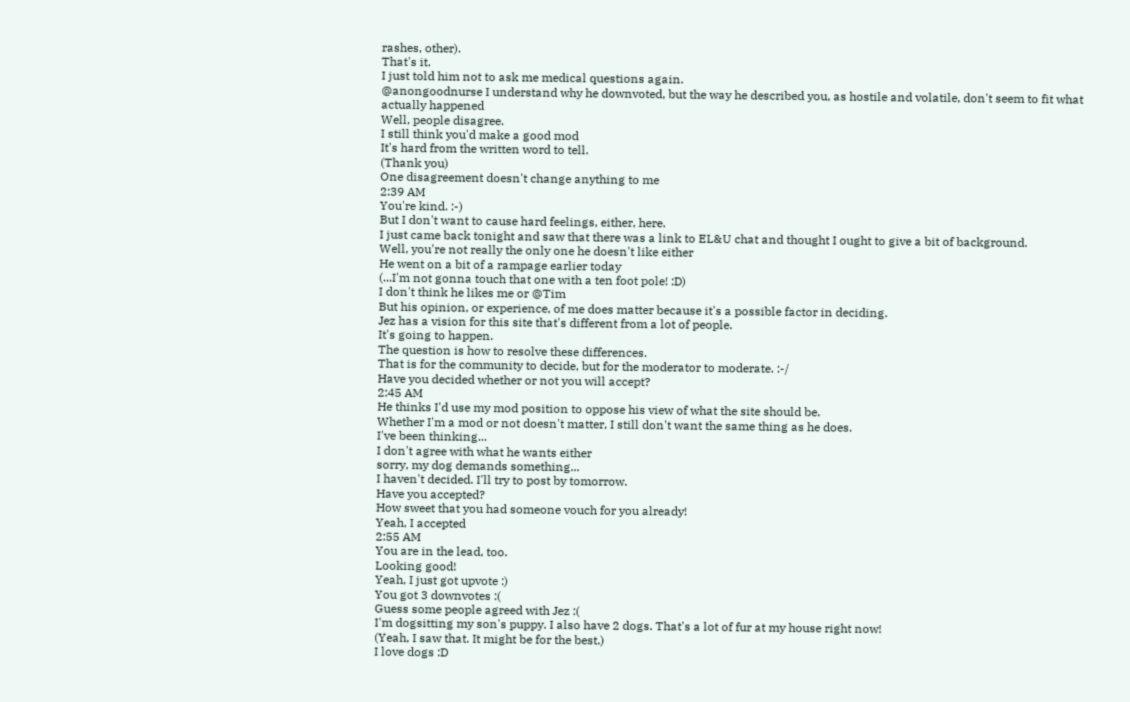rashes, other).
That's it.
I just told him not to ask me medical questions again.
@anongoodnurse I understand why he downvoted, but the way he described you, as hostile and volatile, don't seem to fit what actually happened
Well, people disagree.
I still think you'd make a good mod
It's hard from the written word to tell.
(Thank you)
One disagreement doesn't change anything to me
2:39 AM
You're kind. :-)
But I don't want to cause hard feelings, either, here.
I just came back tonight and saw that there was a link to EL&U chat and thought I ought to give a bit of background.
Well, you're not really the only one he doesn't like either
He went on a bit of a rampage earlier today
(...I'm not gonna touch that one with a ten foot pole! :D)
I don't think he likes me or @Tim
But his opinion, or experience, of me does matter because it's a possible factor in deciding.
Jez has a vision for this site that's different from a lot of people.
It's going to happen.
The question is how to resolve these differences.
That is for the community to decide, but for the moderator to moderate. :-/
Have you decided whether or not you will accept?
2:45 AM
He thinks I'd use my mod position to oppose his view of what the site should be.
Whether I'm a mod or not doesn't matter, I still don't want the same thing as he does.
I've been thinking...
I don't agree with what he wants either
sorry, my dog demands something...
I haven't decided. I'll try to post by tomorrow.
Have you accepted?
How sweet that you had someone vouch for you already!
Yeah, I accepted
2:55 AM
You are in the lead, too.
Looking good!
Yeah, I just got upvote :)
You got 3 downvotes :(
Guess some people agreed with Jez :(
I'm dogsitting my son's puppy. I also have 2 dogs. That's a lot of fur at my house right now!
(Yeah, I saw that. It might be for the best.)
I love dogs :D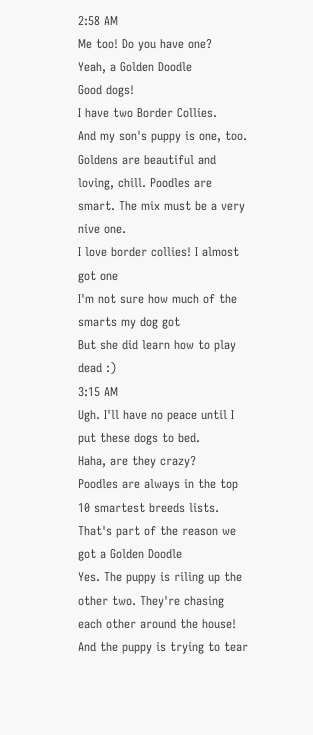2:58 AM
Me too! Do you have one?
Yeah, a Golden Doodle
Good dogs!
I have two Border Collies.
And my son's puppy is one, too.
Goldens are beautiful and loving, chill. Poodles are smart. The mix must be a very nive one.
I love border collies! I almost got one
I'm not sure how much of the smarts my dog got
But she did learn how to play dead :)
3:15 AM
Ugh. I'll have no peace until I put these dogs to bed.
Haha, are they crazy?
Poodles are always in the top 10 smartest breeds lists.
That's part of the reason we got a Golden Doodle
Yes. The puppy is riling up the other two. They're chasing each other around the house!
And the puppy is trying to tear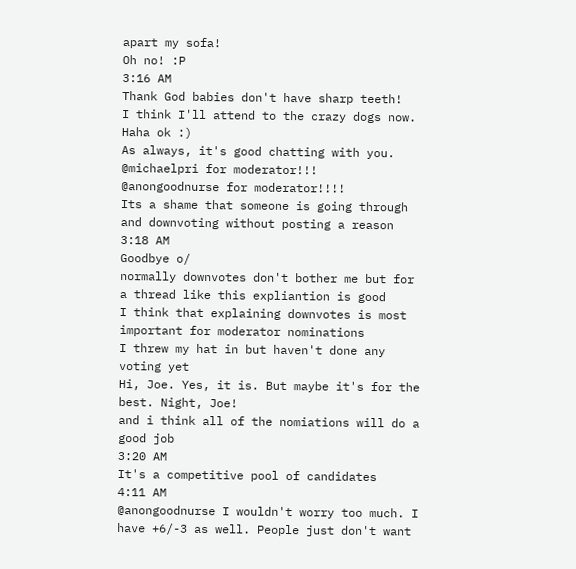apart my sofa!
Oh no! :P
3:16 AM
Thank God babies don't have sharp teeth!
I think I'll attend to the crazy dogs now.
Haha ok :)
As always, it's good chatting with you.
@michaelpri for moderator!!!
@anongoodnurse for moderator!!!!
Its a shame that someone is going through and downvoting without posting a reason
3:18 AM
Goodbye o/
normally downvotes don't bother me but for a thread like this expliantion is good
I think that explaining downvotes is most important for moderator nominations
I threw my hat in but haven't done any voting yet
Hi, Joe. Yes, it is. But maybe it's for the best. Night, Joe!
and i think all of the nomiations will do a good job
3:20 AM
It's a competitive pool of candidates
4:11 AM
@anongoodnurse I wouldn't worry too much. I have +6/-3 as well. People just don't want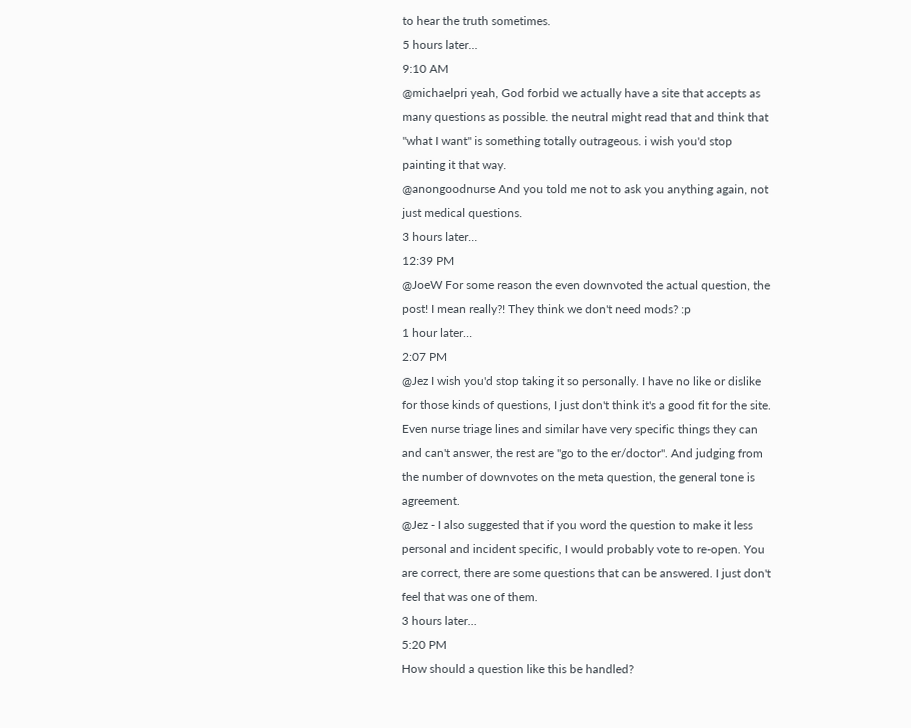to hear the truth sometimes.
5 hours later…
9:10 AM
@michaelpri yeah, God forbid we actually have a site that accepts as many questions as possible. the neutral might read that and think that "what I want" is something totally outrageous. i wish you'd stop painting it that way.
@anongoodnurse And you told me not to ask you anything again, not just medical questions.
3 hours later…
12:39 PM
@JoeW For some reason the even downvoted the actual question, the post! I mean really?! They think we don't need mods? :p
1 hour later…
2:07 PM
@Jez I wish you'd stop taking it so personally. I have no like or dislike for those kinds of questions, I just don't think it's a good fit for the site. Even nurse triage lines and similar have very specific things they can and can't answer, the rest are "go to the er/doctor". And judging from the number of downvotes on the meta question, the general tone is agreement.
@Jez - I also suggested that if you word the question to make it less personal and incident specific, I would probably vote to re-open. You are correct, there are some questions that can be answered. I just don't feel that was one of them.
3 hours later…
5:20 PM
How should a question like this be handled?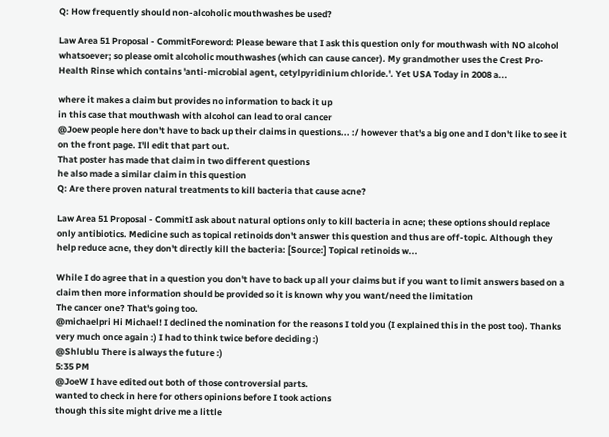Q: How frequently should non-alcoholic mouthwashes be used?

Law Area 51 Proposal - CommitForeword: Please beware that I ask this question only for mouthwash with NO alcohol whatsoever; so please omit alcoholic mouthwashes (which can cause cancer). My grandmother uses the Crest Pro-Health Rinse which contains 'anti-microbial agent, cetylpyridinium chloride.'. Yet USA Today in 2008 a...

where it makes a claim but provides no information to back it up
in this case that mouthwash with alcohol can lead to oral cancer
@Joew people here don't have to back up their claims in questions... :/ however that's a big one and I don't like to see it on the front page. I'll edit that part out.
That poster has made that claim in two different questions
he also made a similar claim in this question
Q: Are there proven natural treatments to kill bacteria that cause acne?

Law Area 51 Proposal - CommitI ask about natural options only to kill bacteria in acne; these options should replace only antibiotics. Medicine such as topical retinoids don't answer this question and thus are off-topic. Although they help reduce acne, they don't directly kill the bacteria: [Source:] Topical retinoids w...

While I do agree that in a question you don't have to back up all your claims but if you want to limit answers based on a claim then more information should be provided so it is known why you want/need the limitation
The cancer one? That's going too.
@michaelpri Hi Michael! I declined the nomination for the reasons I told you (I explained this in the post too). Thanks very much once again :) I had to think twice before deciding :)
@Shlublu There is always the future :)
5:35 PM
@JoeW I have edited out both of those controversial parts.
wanted to check in here for others opinions before I took actions
though this site might drive me a little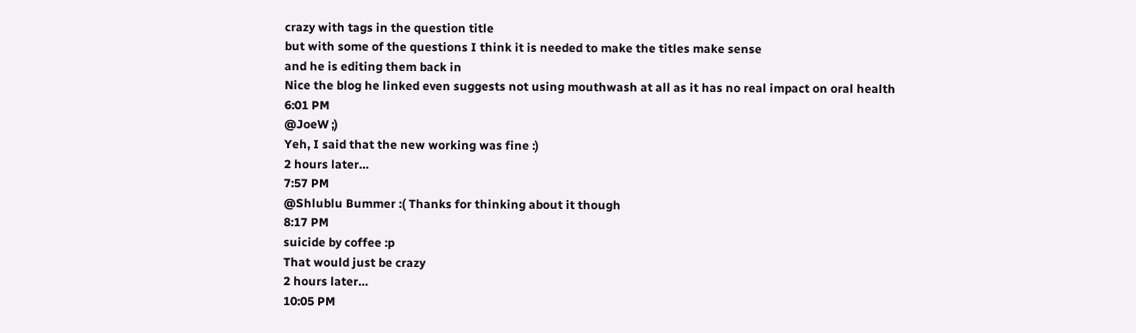crazy with tags in the question title
but with some of the questions I think it is needed to make the titles make sense
and he is editing them back in
Nice the blog he linked even suggests not using mouthwash at all as it has no real impact on oral health
6:01 PM
@JoeW ;)
Yeh, I said that the new working was fine :)
2 hours later…
7:57 PM
@Shlublu Bummer :( Thanks for thinking about it though
8:17 PM
suicide by coffee :p
That would just be crazy
2 hours later…
10:05 PM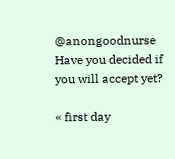@anongoodnurse Have you decided if you will accept yet?

« first day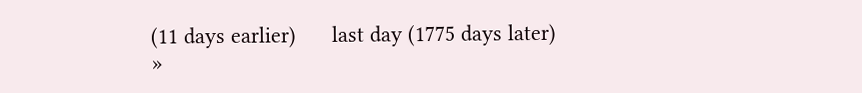(11 days earlier)      last day (1775 days later) »